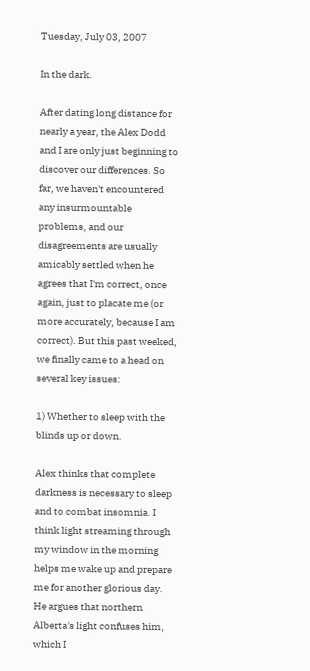Tuesday, July 03, 2007

In the dark.

After dating long distance for nearly a year, the Alex Dodd and I are only just beginning to discover our differences. So far, we haven't encountered any insurmountable problems, and our disagreements are usually amicably settled when he agrees that I'm correct, once again, just to placate me (or more accurately, because I am correct). But this past weeked, we finally came to a head on several key issues:

1) Whether to sleep with the blinds up or down.

Alex thinks that complete darkness is necessary to sleep and to combat insomnia. I think light streaming through my window in the morning helps me wake up and prepare me for another glorious day. He argues that northern Alberta's light confuses him, which I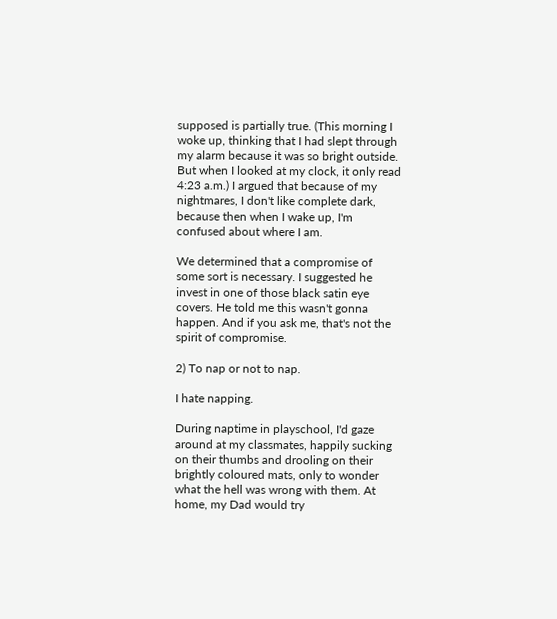supposed is partially true. (This morning I woke up, thinking that I had slept through my alarm because it was so bright outside. But when I looked at my clock, it only read 4:23 a.m.) I argued that because of my nightmares, I don't like complete dark, because then when I wake up, I'm confused about where I am.

We determined that a compromise of some sort is necessary. I suggested he invest in one of those black satin eye covers. He told me this wasn't gonna happen. And if you ask me, that's not the spirit of compromise.

2) To nap or not to nap.

I hate napping.

During naptime in playschool, I'd gaze around at my classmates, happily sucking on their thumbs and drooling on their brightly coloured mats, only to wonder what the hell was wrong with them. At home, my Dad would try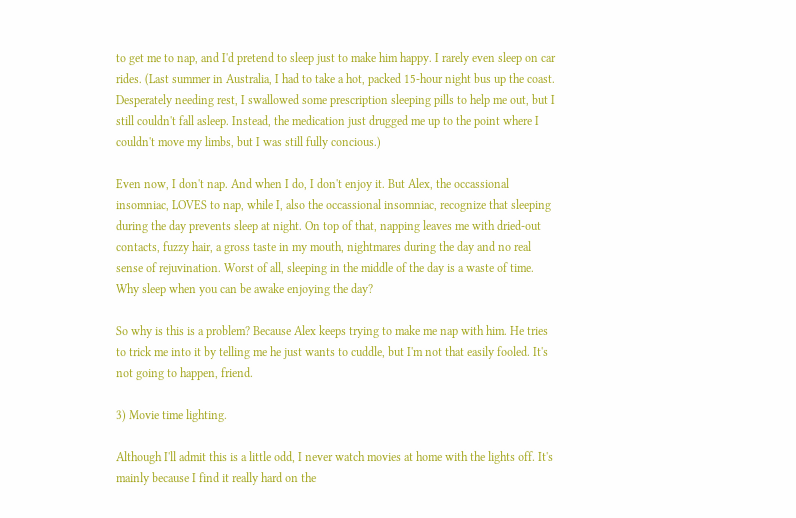to get me to nap, and I'd pretend to sleep just to make him happy. I rarely even sleep on car rides. (Last summer in Australia, I had to take a hot, packed 15-hour night bus up the coast. Desperately needing rest, I swallowed some prescription sleeping pills to help me out, but I still couldn't fall asleep. Instead, the medication just drugged me up to the point where I couldn't move my limbs, but I was still fully concious.)

Even now, I don't nap. And when I do, I don't enjoy it. But Alex, the occassional insomniac, LOVES to nap, while I, also the occassional insomniac, recognize that sleeping during the day prevents sleep at night. On top of that, napping leaves me with dried-out contacts, fuzzy hair, a gross taste in my mouth, nightmares during the day and no real sense of rejuvination. Worst of all, sleeping in the middle of the day is a waste of time. Why sleep when you can be awake enjoying the day?

So why is this is a problem? Because Alex keeps trying to make me nap with him. He tries to trick me into it by telling me he just wants to cuddle, but I'm not that easily fooled. It's not going to happen, friend.

3) Movie time lighting.

Although I'll admit this is a little odd, I never watch movies at home with the lights off. It's mainly because I find it really hard on the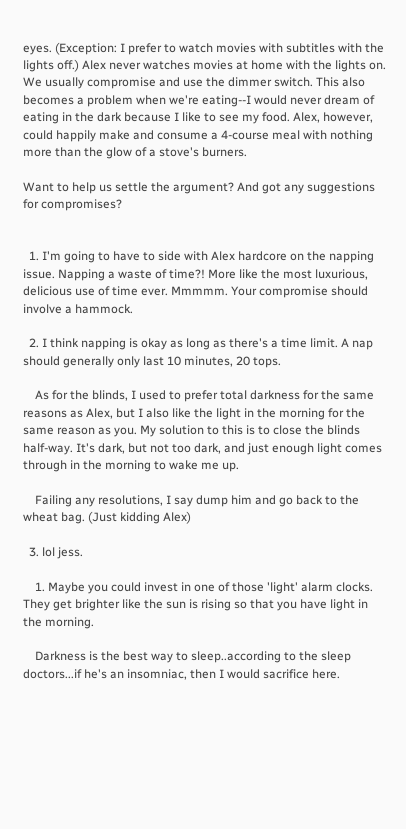eyes. (Exception: I prefer to watch movies with subtitles with the lights off.) Alex never watches movies at home with the lights on. We usually compromise and use the dimmer switch. This also becomes a problem when we're eating--I would never dream of eating in the dark because I like to see my food. Alex, however, could happily make and consume a 4-course meal with nothing more than the glow of a stove's burners.

Want to help us settle the argument? And got any suggestions for compromises?


  1. I'm going to have to side with Alex hardcore on the napping issue. Napping a waste of time?! More like the most luxurious, delicious use of time ever. Mmmmm. Your compromise should involve a hammock.

  2. I think napping is okay as long as there's a time limit. A nap should generally only last 10 minutes, 20 tops.

    As for the blinds, I used to prefer total darkness for the same reasons as Alex, but I also like the light in the morning for the same reason as you. My solution to this is to close the blinds half-way. It's dark, but not too dark, and just enough light comes through in the morning to wake me up.

    Failing any resolutions, I say dump him and go back to the wheat bag. (Just kidding Alex)

  3. lol jess.

    1. Maybe you could invest in one of those 'light' alarm clocks. They get brighter like the sun is rising so that you have light in the morning.

    Darkness is the best way to sleep..according to the sleep doctors...if he's an insomniac, then I would sacrifice here.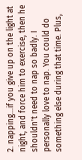2. napping...if you give up on the light at night, and force him to exercise, then he shouldn't need to nap so badly. I personally love to nap. You could do something else during that time. Plus,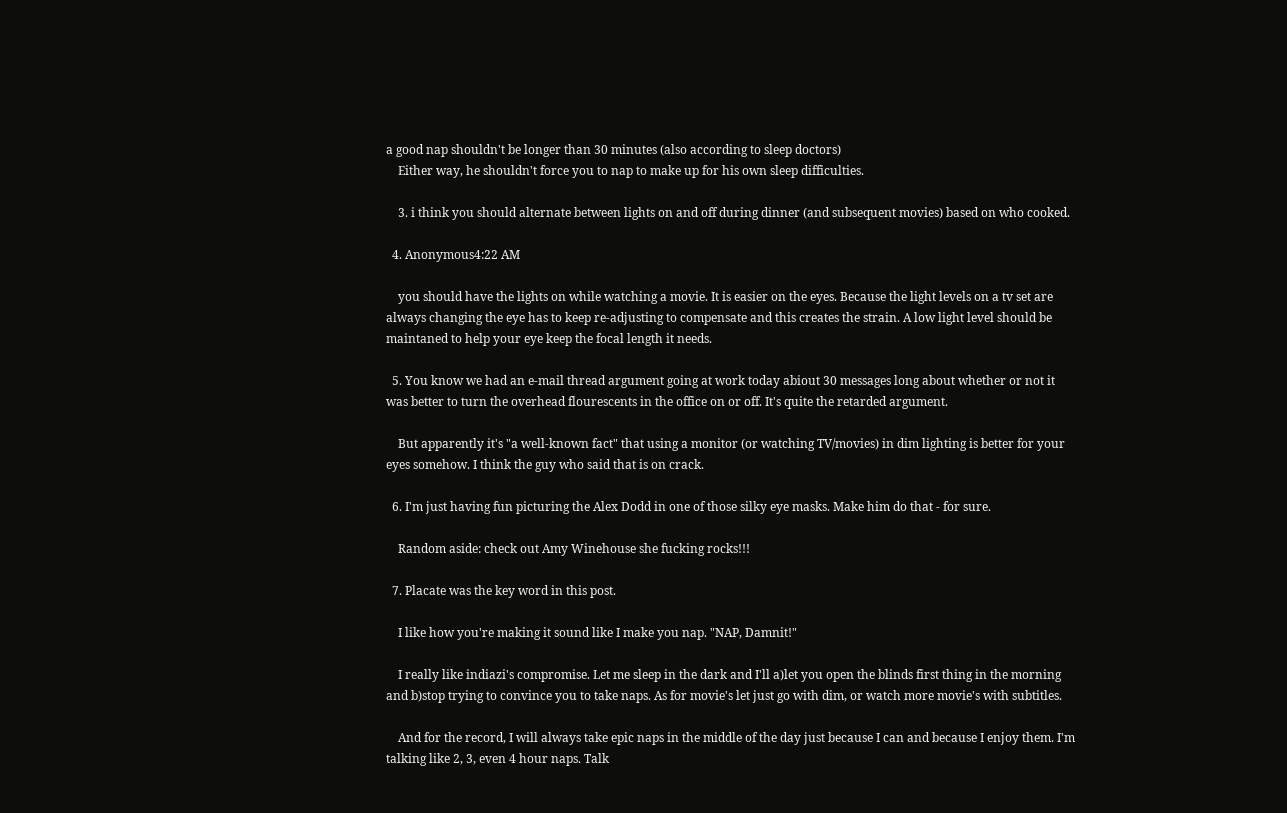a good nap shouldn't be longer than 30 minutes (also according to sleep doctors)
    Either way, he shouldn't force you to nap to make up for his own sleep difficulties.

    3. i think you should alternate between lights on and off during dinner (and subsequent movies) based on who cooked.

  4. Anonymous4:22 AM

    you should have the lights on while watching a movie. It is easier on the eyes. Because the light levels on a tv set are always changing the eye has to keep re-adjusting to compensate and this creates the strain. A low light level should be maintaned to help your eye keep the focal length it needs.

  5. You know we had an e-mail thread argument going at work today abiout 30 messages long about whether or not it was better to turn the overhead flourescents in the office on or off. It's quite the retarded argument.

    But apparently it's "a well-known fact" that using a monitor (or watching TV/movies) in dim lighting is better for your eyes somehow. I think the guy who said that is on crack.

  6. I'm just having fun picturing the Alex Dodd in one of those silky eye masks. Make him do that - for sure.

    Random aside: check out Amy Winehouse she fucking rocks!!!

  7. Placate was the key word in this post.

    I like how you're making it sound like I make you nap. "NAP, Damnit!"

    I really like indiazi's compromise. Let me sleep in the dark and I'll a)let you open the blinds first thing in the morning and b)stop trying to convince you to take naps. As for movie's let just go with dim, or watch more movie's with subtitles.

    And for the record, I will always take epic naps in the middle of the day just because I can and because I enjoy them. I'm talking like 2, 3, even 4 hour naps. Talk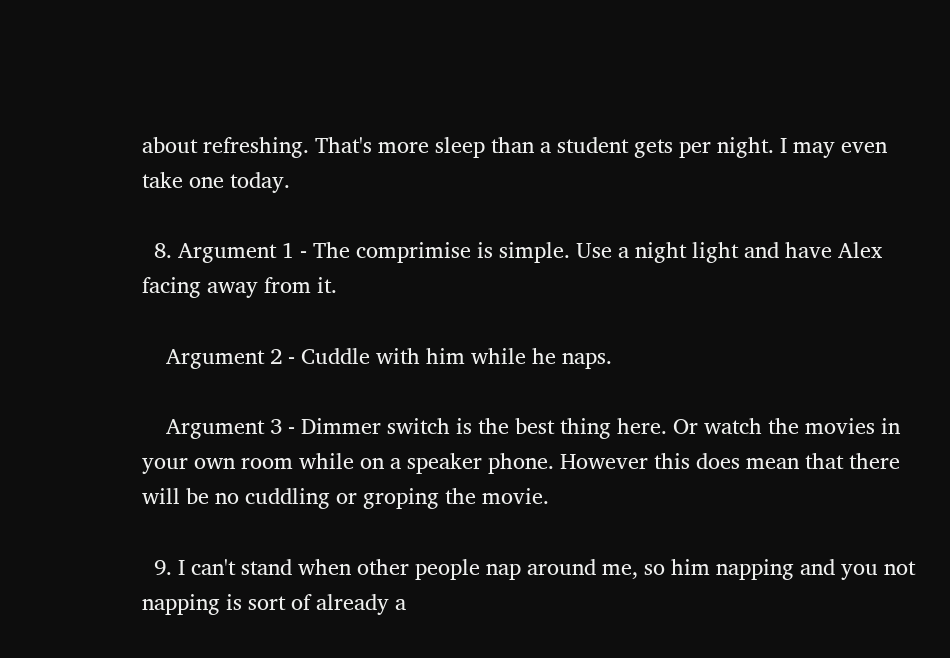about refreshing. That's more sleep than a student gets per night. I may even take one today.

  8. Argument 1 - The comprimise is simple. Use a night light and have Alex facing away from it.

    Argument 2 - Cuddle with him while he naps.

    Argument 3 - Dimmer switch is the best thing here. Or watch the movies in your own room while on a speaker phone. However this does mean that there will be no cuddling or groping the movie.

  9. I can't stand when other people nap around me, so him napping and you not napping is sort of already a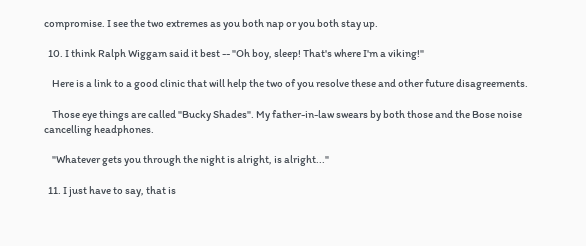compromise. I see the two extremes as you both nap or you both stay up.

  10. I think Ralph Wiggam said it best -- "Oh boy, sleep! That's where I'm a viking!"

    Here is a link to a good clinic that will help the two of you resolve these and other future disagreements.

    Those eye things are called "Bucky Shades". My father-in-law swears by both those and the Bose noise cancelling headphones.

    "Whatever gets you through the night is alright, is alright..."

  11. I just have to say, that is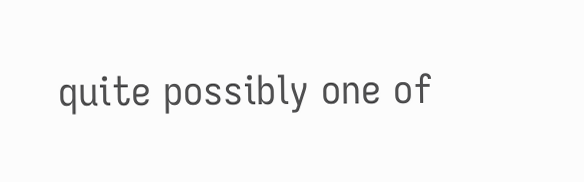quite possibly one of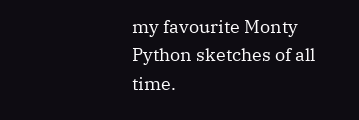my favourite Monty Python sketches of all time.